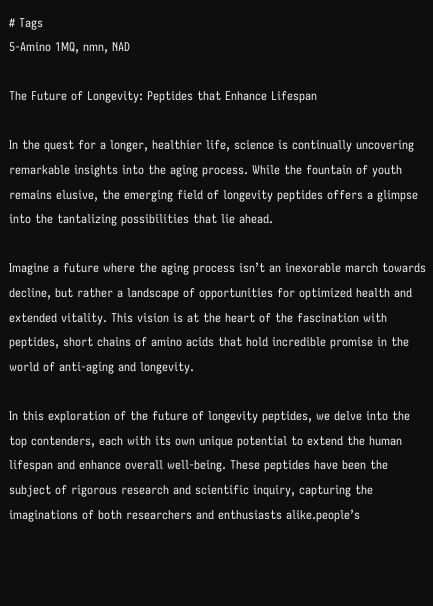# Tags
5-Amino 1MQ, nmn, NAD

The Future of Longevity: Peptides that Enhance Lifespan

In the quest for a longer, healthier life, science is continually uncovering remarkable insights into the aging process. While the fountain of youth remains elusive, the emerging field of longevity peptides offers a glimpse into the tantalizing possibilities that lie ahead.

Imagine a future where the aging process isn’t an inexorable march towards decline, but rather a landscape of opportunities for optimized health and extended vitality. This vision is at the heart of the fascination with peptides, short chains of amino acids that hold incredible promise in the world of anti-aging and longevity.

In this exploration of the future of longevity peptides, we delve into the top contenders, each with its own unique potential to extend the human lifespan and enhance overall well-being. These peptides have been the subject of rigorous research and scientific inquiry, capturing the imaginations of both researchers and enthusiasts alike.people’s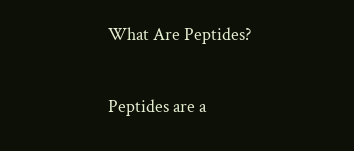What Are Peptides?

Peptides are a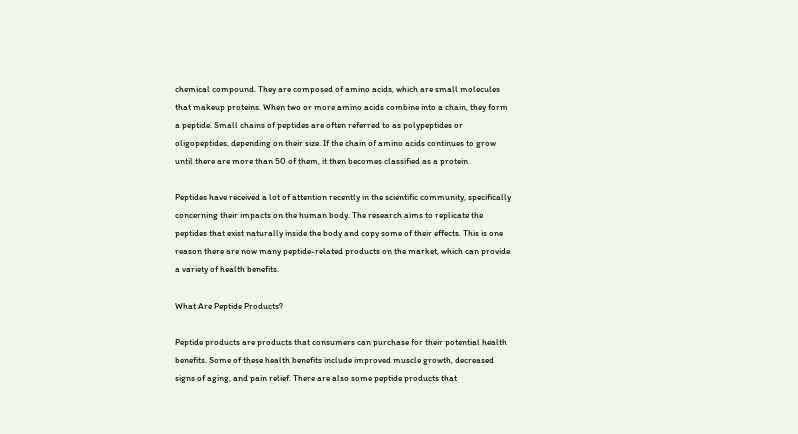chemical compound. They are composed of amino acids, which are small molecules that makeup proteins. When two or more amino acids combine into a chain, they form a peptide. Small chains of peptides are often referred to as polypeptides or oligopeptides, depending on their size. If the chain of amino acids continues to grow until there are more than 50 of them, it then becomes classified as a protein.

Peptides have received a lot of attention recently in the scientific community, specifically concerning their impacts on the human body. The research aims to replicate the peptides that exist naturally inside the body and copy some of their effects. This is one reason there are now many peptide-related products on the market, which can provide a variety of health benefits.

What Are Peptide Products?

Peptide products are products that consumers can purchase for their potential health benefits. Some of these health benefits include improved muscle growth, decreased signs of aging, and pain relief. There are also some peptide products that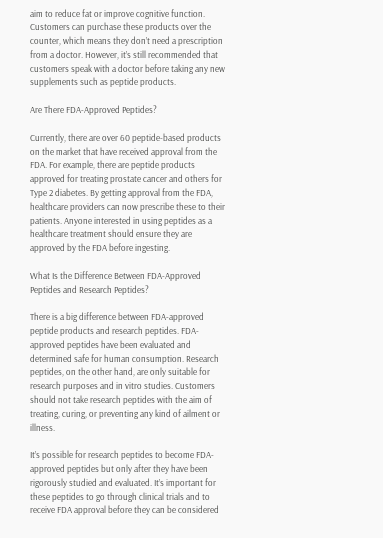aim to reduce fat or improve cognitive function. Customers can purchase these products over the counter, which means they don’t need a prescription from a doctor. However, it’s still recommended that customers speak with a doctor before taking any new supplements such as peptide products.

Are There FDA-Approved Peptides?

Currently, there are over 60 peptide-based products on the market that have received approval from the FDA. For example, there are peptide products approved for treating prostate cancer and others for Type 2 diabetes. By getting approval from the FDA, healthcare providers can now prescribe these to their patients. Anyone interested in using peptides as a healthcare treatment should ensure they are approved by the FDA before ingesting.

What Is the Difference Between FDA-Approved Peptides and Research Peptides?

There is a big difference between FDA-approved peptide products and research peptides. FDA-approved peptides have been evaluated and determined safe for human consumption. Research peptides, on the other hand, are only suitable for research purposes and in vitro studies. Customers should not take research peptides with the aim of treating, curing, or preventing any kind of ailment or illness.

It’s possible for research peptides to become FDA-approved peptides but only after they have been rigorously studied and evaluated. It’s important for these peptides to go through clinical trials and to receive FDA approval before they can be considered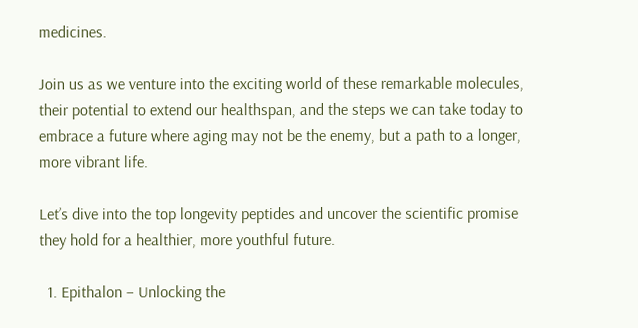medicines.

Join us as we venture into the exciting world of these remarkable molecules, their potential to extend our healthspan, and the steps we can take today to embrace a future where aging may not be the enemy, but a path to a longer, more vibrant life.

Let’s dive into the top longevity peptides and uncover the scientific promise they hold for a healthier, more youthful future.

  1. Epithalon – Unlocking the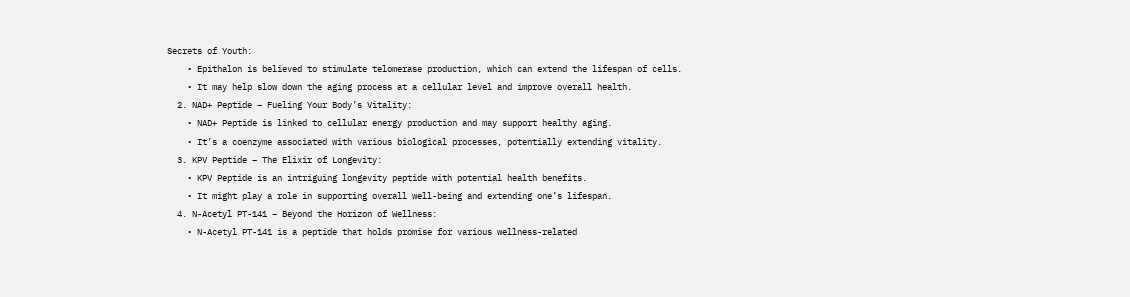Secrets of Youth:
    • Epithalon is believed to stimulate telomerase production, which can extend the lifespan of cells.
    • It may help slow down the aging process at a cellular level and improve overall health.
  2. NAD+ Peptide – Fueling Your Body’s Vitality:
    • NAD+ Peptide is linked to cellular energy production and may support healthy aging.
    • It’s a coenzyme associated with various biological processes, potentially extending vitality.
  3. KPV Peptide – The Elixir of Longevity:
    • KPV Peptide is an intriguing longevity peptide with potential health benefits.
    • It might play a role in supporting overall well-being and extending one’s lifespan.
  4. N-Acetyl PT-141 – Beyond the Horizon of Wellness:
    • N-Acetyl PT-141 is a peptide that holds promise for various wellness-related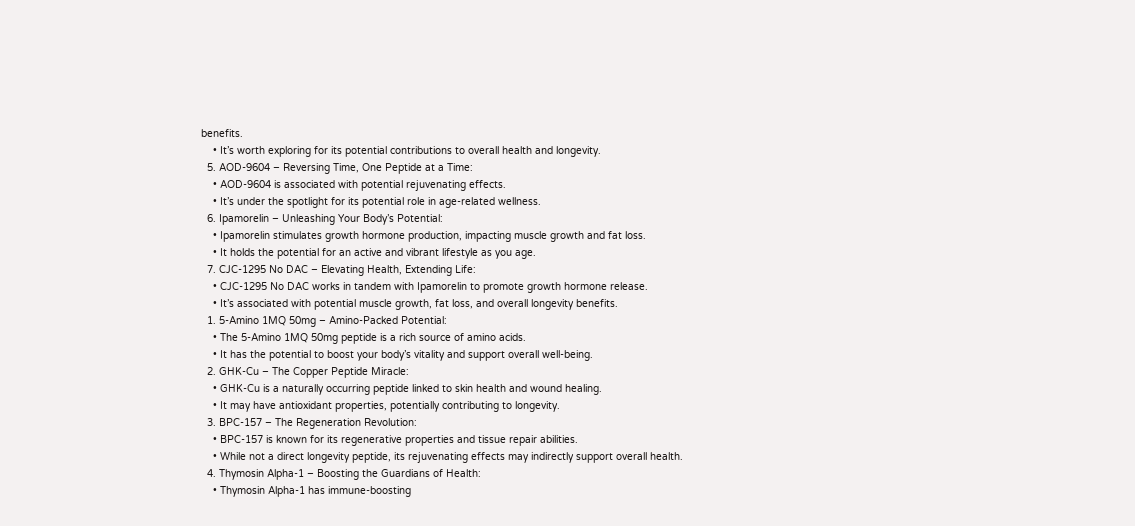benefits.
    • It’s worth exploring for its potential contributions to overall health and longevity.
  5. AOD-9604 – Reversing Time, One Peptide at a Time:
    • AOD-9604 is associated with potential rejuvenating effects.
    • It’s under the spotlight for its potential role in age-related wellness.
  6. Ipamorelin – Unleashing Your Body’s Potential:
    • Ipamorelin stimulates growth hormone production, impacting muscle growth and fat loss.
    • It holds the potential for an active and vibrant lifestyle as you age.
  7. CJC-1295 No DAC – Elevating Health, Extending Life:
    • CJC-1295 No DAC works in tandem with Ipamorelin to promote growth hormone release.
    • It’s associated with potential muscle growth, fat loss, and overall longevity benefits.
  1. 5-Amino 1MQ 50mg – Amino-Packed Potential:
    • The 5-Amino 1MQ 50mg peptide is a rich source of amino acids.
    • It has the potential to boost your body’s vitality and support overall well-being.
  2. GHK-Cu – The Copper Peptide Miracle:
    • GHK-Cu is a naturally occurring peptide linked to skin health and wound healing.
    • It may have antioxidant properties, potentially contributing to longevity.
  3. BPC-157 – The Regeneration Revolution:
    • BPC-157 is known for its regenerative properties and tissue repair abilities.
    • While not a direct longevity peptide, its rejuvenating effects may indirectly support overall health.
  4. Thymosin Alpha-1 – Boosting the Guardians of Health:
    • Thymosin Alpha-1 has immune-boosting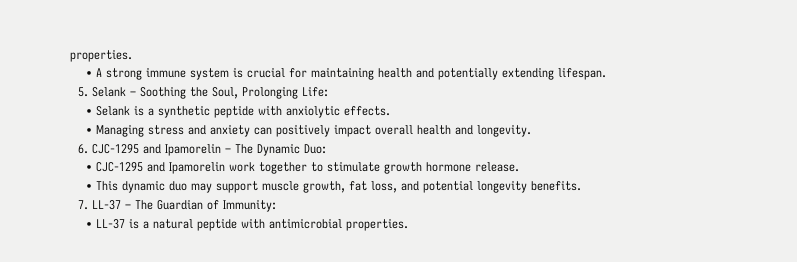properties.
    • A strong immune system is crucial for maintaining health and potentially extending lifespan.
  5. Selank – Soothing the Soul, Prolonging Life:
    • Selank is a synthetic peptide with anxiolytic effects.
    • Managing stress and anxiety can positively impact overall health and longevity.
  6. CJC-1295 and Ipamorelin – The Dynamic Duo:
    • CJC-1295 and Ipamorelin work together to stimulate growth hormone release.
    • This dynamic duo may support muscle growth, fat loss, and potential longevity benefits.
  7. LL-37 – The Guardian of Immunity:
    • LL-37 is a natural peptide with antimicrobial properties.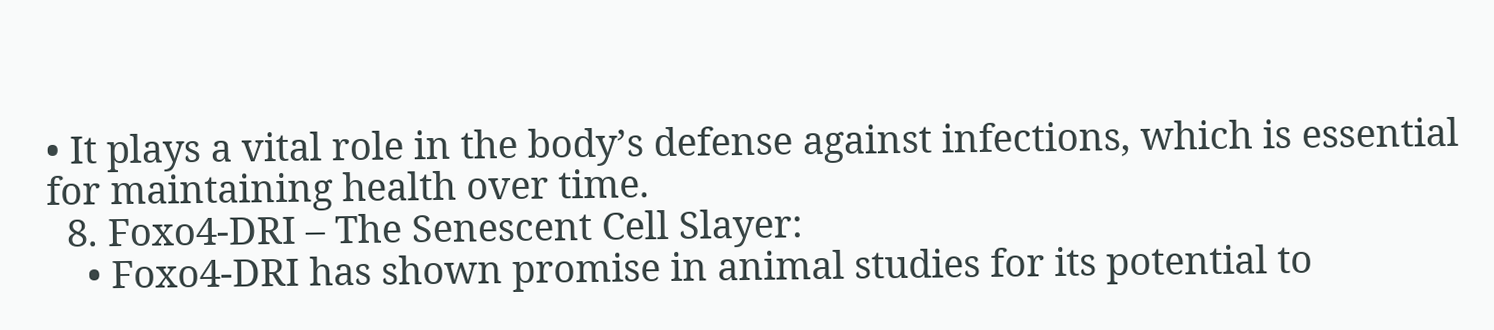• It plays a vital role in the body’s defense against infections, which is essential for maintaining health over time.
  8. Foxo4-DRI – The Senescent Cell Slayer:
    • Foxo4-DRI has shown promise in animal studies for its potential to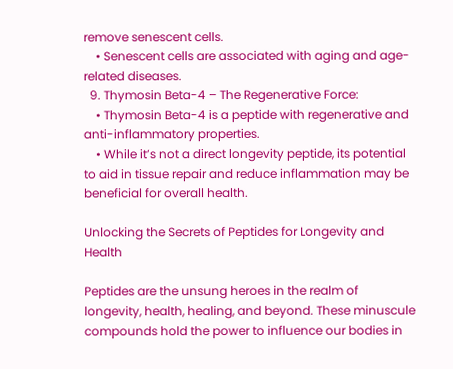remove senescent cells.
    • Senescent cells are associated with aging and age-related diseases.
  9. Thymosin Beta-4 – The Regenerative Force:
    • Thymosin Beta-4 is a peptide with regenerative and anti-inflammatory properties.
    • While it’s not a direct longevity peptide, its potential to aid in tissue repair and reduce inflammation may be beneficial for overall health.

Unlocking the Secrets of Peptides for Longevity and Health

Peptides are the unsung heroes in the realm of longevity, health, healing, and beyond. These minuscule compounds hold the power to influence our bodies in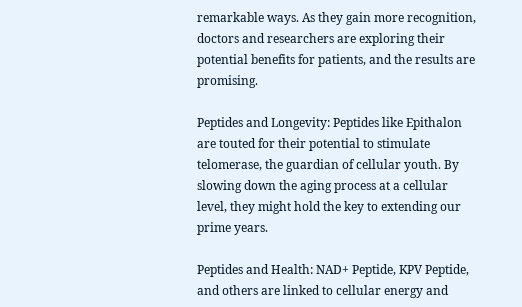remarkable ways. As they gain more recognition, doctors and researchers are exploring their potential benefits for patients, and the results are promising.

Peptides and Longevity: Peptides like Epithalon are touted for their potential to stimulate telomerase, the guardian of cellular youth. By slowing down the aging process at a cellular level, they might hold the key to extending our prime years.

Peptides and Health: NAD+ Peptide, KPV Peptide, and others are linked to cellular energy and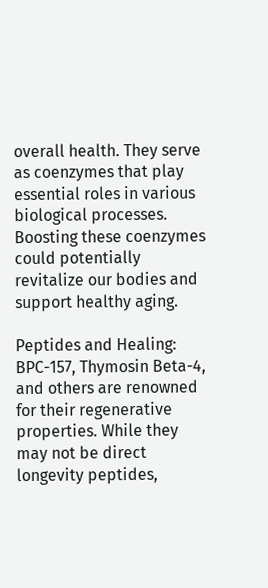overall health. They serve as coenzymes that play essential roles in various biological processes. Boosting these coenzymes could potentially revitalize our bodies and support healthy aging.

Peptides and Healing: BPC-157, Thymosin Beta-4, and others are renowned for their regenerative properties. While they may not be direct longevity peptides,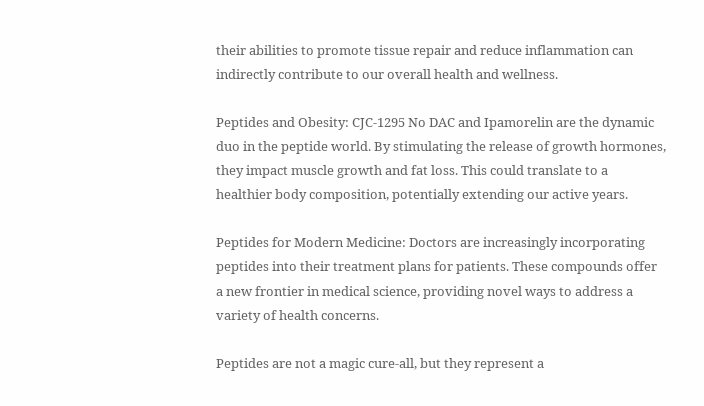their abilities to promote tissue repair and reduce inflammation can indirectly contribute to our overall health and wellness.

Peptides and Obesity: CJC-1295 No DAC and Ipamorelin are the dynamic duo in the peptide world. By stimulating the release of growth hormones, they impact muscle growth and fat loss. This could translate to a healthier body composition, potentially extending our active years.

Peptides for Modern Medicine: Doctors are increasingly incorporating peptides into their treatment plans for patients. These compounds offer a new frontier in medical science, providing novel ways to address a variety of health concerns.

Peptides are not a magic cure-all, but they represent a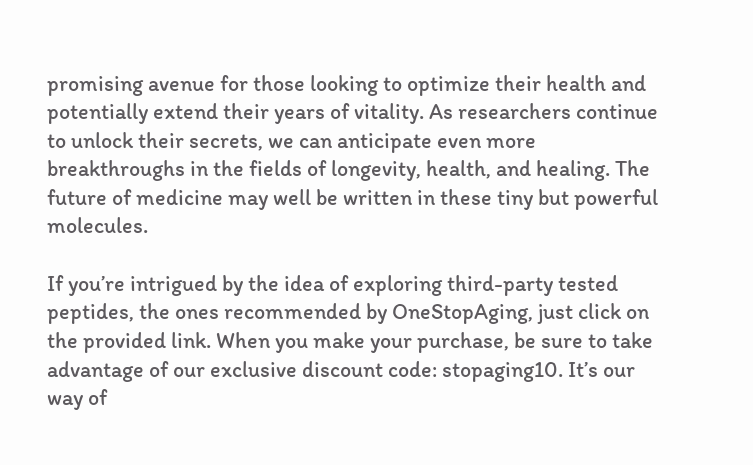promising avenue for those looking to optimize their health and potentially extend their years of vitality. As researchers continue to unlock their secrets, we can anticipate even more breakthroughs in the fields of longevity, health, and healing. The future of medicine may well be written in these tiny but powerful molecules.

If you’re intrigued by the idea of exploring third-party tested peptides, the ones recommended by OneStopAging, just click on the provided link. When you make your purchase, be sure to take advantage of our exclusive discount code: stopaging10. It’s our way of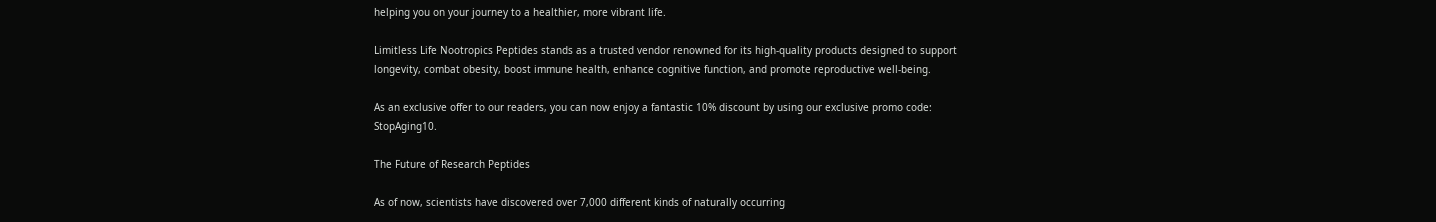helping you on your journey to a healthier, more vibrant life.

Limitless Life Nootropics Peptides stands as a trusted vendor renowned for its high-quality products designed to support longevity, combat obesity, boost immune health, enhance cognitive function, and promote reproductive well-being.

As an exclusive offer to our readers, you can now enjoy a fantastic 10% discount by using our exclusive promo code: StopAging10.

The Future of Research Peptides

As of now, scientists have discovered over 7,000 different kinds of naturally occurring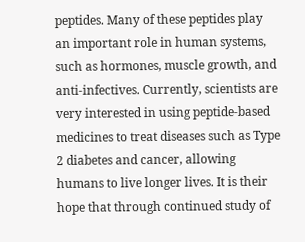peptides. Many of these peptides play an important role in human systems, such as hormones, muscle growth, and anti-infectives. Currently, scientists are very interested in using peptide-based medicines to treat diseases such as Type 2 diabetes and cancer, allowing humans to live longer lives. It is their hope that through continued study of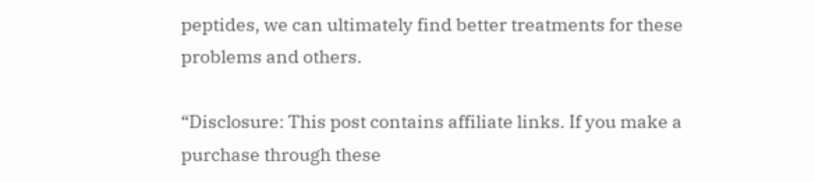peptides, we can ultimately find better treatments for these problems and others.

“Disclosure: This post contains affiliate links. If you make a purchase through these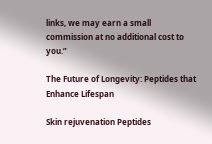links, we may earn a small commission at no additional cost to you.”

The Future of Longevity: Peptides that Enhance Lifespan

Skin rejuvenation Peptides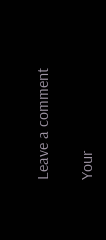Leave a comment

Your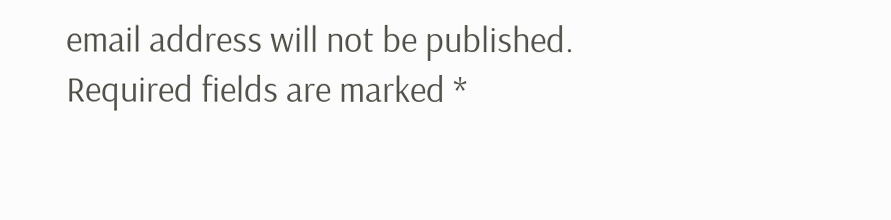email address will not be published. Required fields are marked *